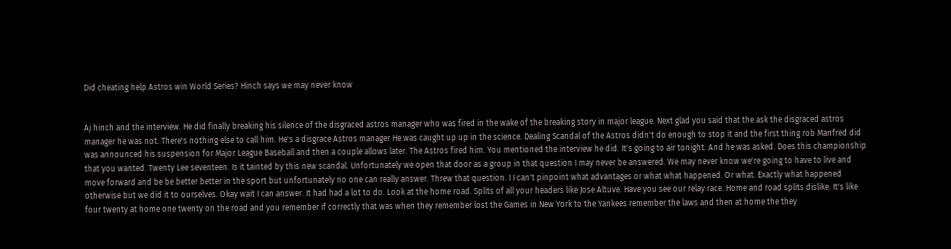Did cheating help Astros win World Series? Hinch says we may never know


Aj hinch and the interview. He did finally breaking his silence of the disgraced astros manager who was fired in the wake of the breaking story in major league. Next glad you said that the ask the disgraced astros manager he was not. There's nothing else to call him. He's a disgrace Astros manager He was caught up up in the science. Dealing Scandal of the Astros didn't do enough to stop it and the first thing rob Manfred did was announced his suspension for Major League Baseball and then a couple allows later. The Astros fired him. You mentioned the interview he did. It's going to air tonight. And he was asked. Does this championship that you wanted. Twenty Lee seventeen. Is it tainted by this new scandal. Unfortunately we open that door as a group in that question I may never be answered. We may never know we're going to have to live and move forward and be be better better in the sport but unfortunately no one can really answer. Threw that question. I I can't pinpoint what advantages or what what happened. Or what. Exactly what happened otherwise but we did it to ourselves. Okay wait I can answer. It had had a lot to do. Look at the home road. Splits of all your headers like Jose Altuve. Have you see our relay race. Home and road splits dislike. It's like four twenty at home one twenty on the road and you remember if correctly that was when they remember lost the Games in New York to the Yankees remember the laws and then at home the they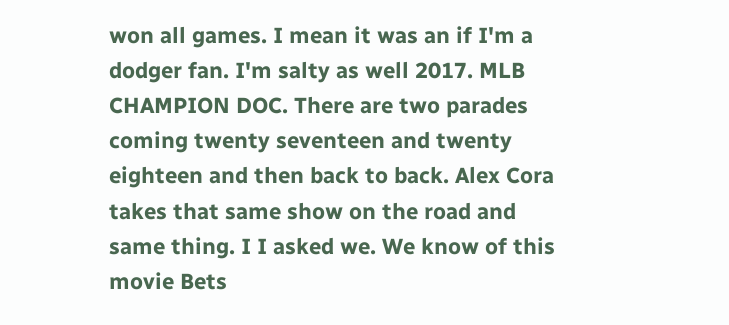won all games. I mean it was an if I'm a dodger fan. I'm salty as well 2017. MLB CHAMPION DOC. There are two parades coming twenty seventeen and twenty eighteen and then back to back. Alex Cora takes that same show on the road and same thing. I I asked we. We know of this movie Bets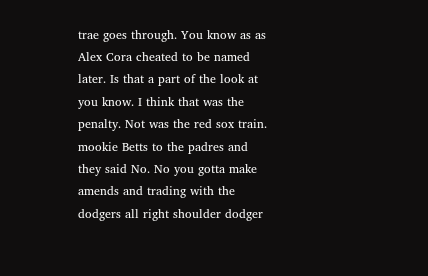trae goes through. You know as as Alex Cora cheated to be named later. Is that a part of the look at you know. I think that was the penalty. Not was the red sox train. mookie Betts to the padres and they said No. No you gotta make amends and trading with the dodgers all right shoulder dodger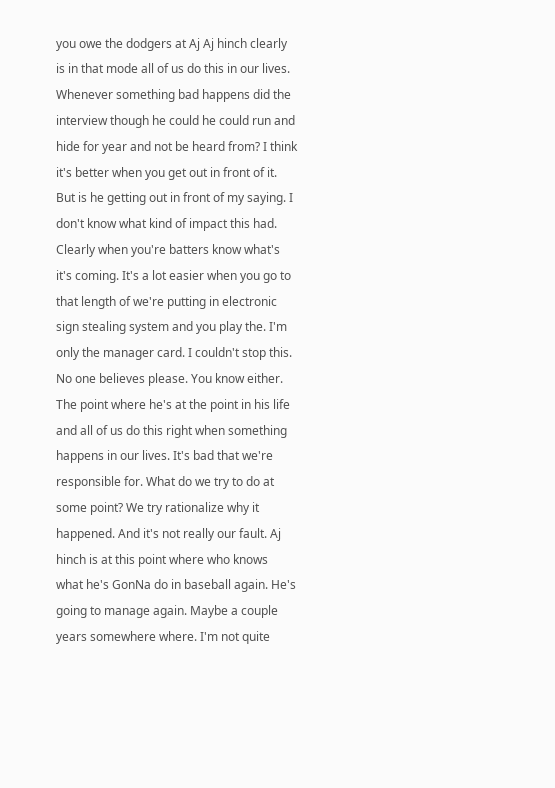you owe the dodgers at Aj Aj hinch clearly is in that mode all of us do this in our lives. Whenever something bad happens did the interview though he could he could run and hide for year and not be heard from? I think it's better when you get out in front of it. But is he getting out in front of my saying. I don't know what kind of impact this had. Clearly when you're batters know what's it's coming. It's a lot easier when you go to that length of we're putting in electronic sign stealing system and you play the. I'm only the manager card. I couldn't stop this. No one believes please. You know either. The point where he's at the point in his life and all of us do this right when something happens in our lives. It's bad that we're responsible for. What do we try to do at some point? We try rationalize why it happened. And it's not really our fault. Aj hinch is at this point where who knows what he's GonNa do in baseball again. He's going to manage again. Maybe a couple years somewhere where. I'm not quite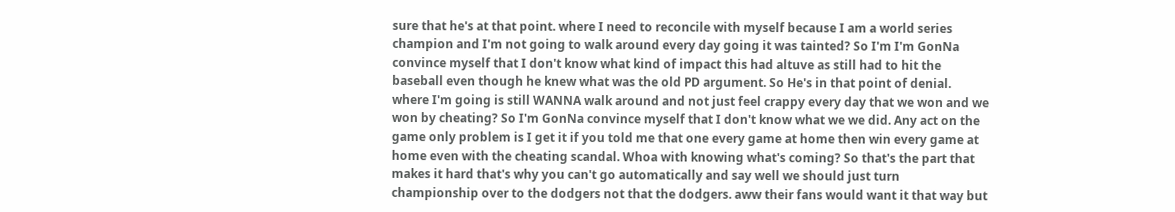sure that he's at that point. where I need to reconcile with myself because I am a world series champion and I'm not going to walk around every day going it was tainted? So I'm I'm GonNa convince myself that I don't know what kind of impact this had altuve as still had to hit the baseball even though he knew what was the old PD argument. So He's in that point of denial. where I'm going is still WANNA walk around and not just feel crappy every day that we won and we won by cheating? So I'm GonNa convince myself that I don't know what we we did. Any act on the game only problem is I get it if you told me that one every game at home then win every game at home even with the cheating scandal. Whoa with knowing what's coming? So that's the part that makes it hard that's why you can't go automatically and say well we should just turn championship over to the dodgers not that the dodgers. aww their fans would want it that way but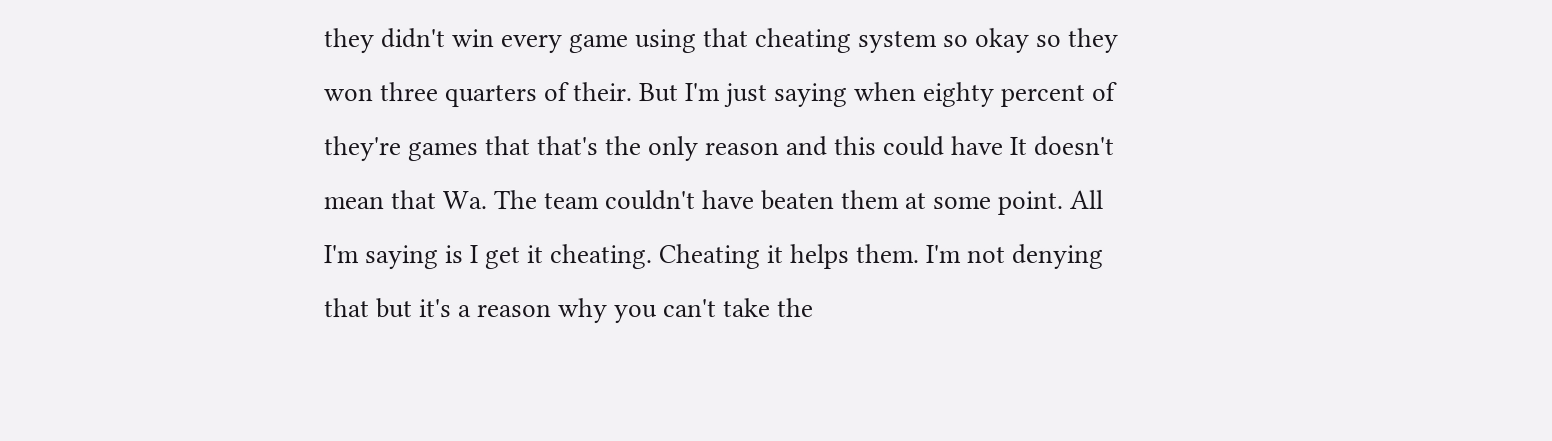they didn't win every game using that cheating system so okay so they won three quarters of their. But I'm just saying when eighty percent of they're games that that's the only reason and this could have It doesn't mean that Wa. The team couldn't have beaten them at some point. All I'm saying is I get it cheating. Cheating it helps them. I'm not denying that but it's a reason why you can't take the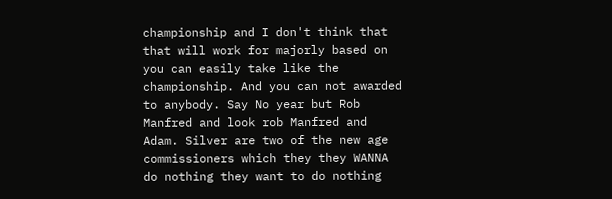championship and I don't think that that will work for majorly based on you can easily take like the championship. And you can not awarded to anybody. Say No year but Rob Manfred and look rob Manfred and Adam. Silver are two of the new age commissioners which they they WANNA do nothing they want to do nothing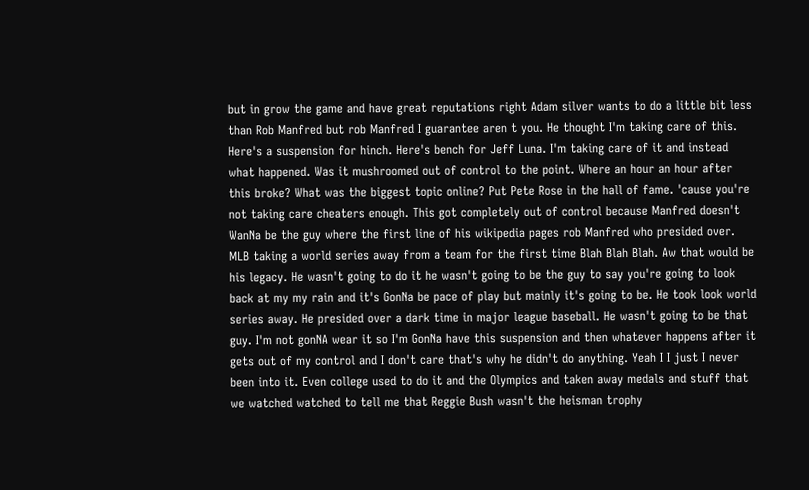but in grow the game and have great reputations right Adam silver wants to do a little bit less than Rob Manfred but rob Manfred I guarantee aren t you. He thought I'm taking care of this. Here's a suspension for hinch. Here's bench for Jeff Luna. I'm taking care of it and instead what happened. Was it mushroomed out of control to the point. Where an hour an hour after this broke? What was the biggest topic online? Put Pete Rose in the hall of fame. 'cause you're not taking care cheaters enough. This got completely out of control because Manfred doesn't WanNa be the guy where the first line of his wikipedia pages rob Manfred who presided over. MLB taking a world series away from a team for the first time Blah Blah Blah. Aw that would be his legacy. He wasn't going to do it he wasn't going to be the guy to say you're going to look back at my my rain and it's GonNa be pace of play but mainly it's going to be. He took look world series away. He presided over a dark time in major league baseball. He wasn't going to be that guy. I'm not gonNA wear it so I'm GonNa have this suspension and then whatever happens after it gets out of my control and I don't care that's why he didn't do anything. Yeah I I just I never been into it. Even college used to do it and the Olympics and taken away medals and stuff that we watched watched to tell me that Reggie Bush wasn't the heisman trophy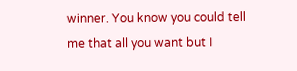winner. You know you could tell me that all you want but I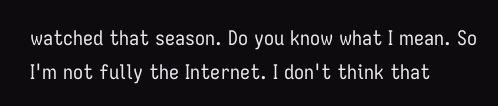watched that season. Do you know what I mean. So I'm not fully the Internet. I don't think that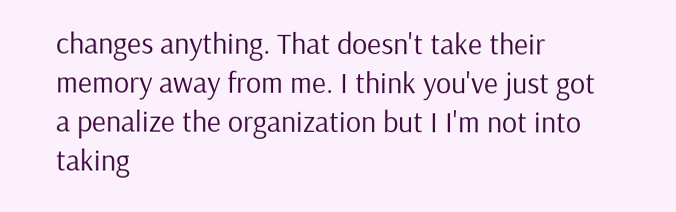changes anything. That doesn't take their memory away from me. I think you've just got a penalize the organization but I I'm not into taking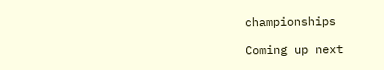championships

Coming up next